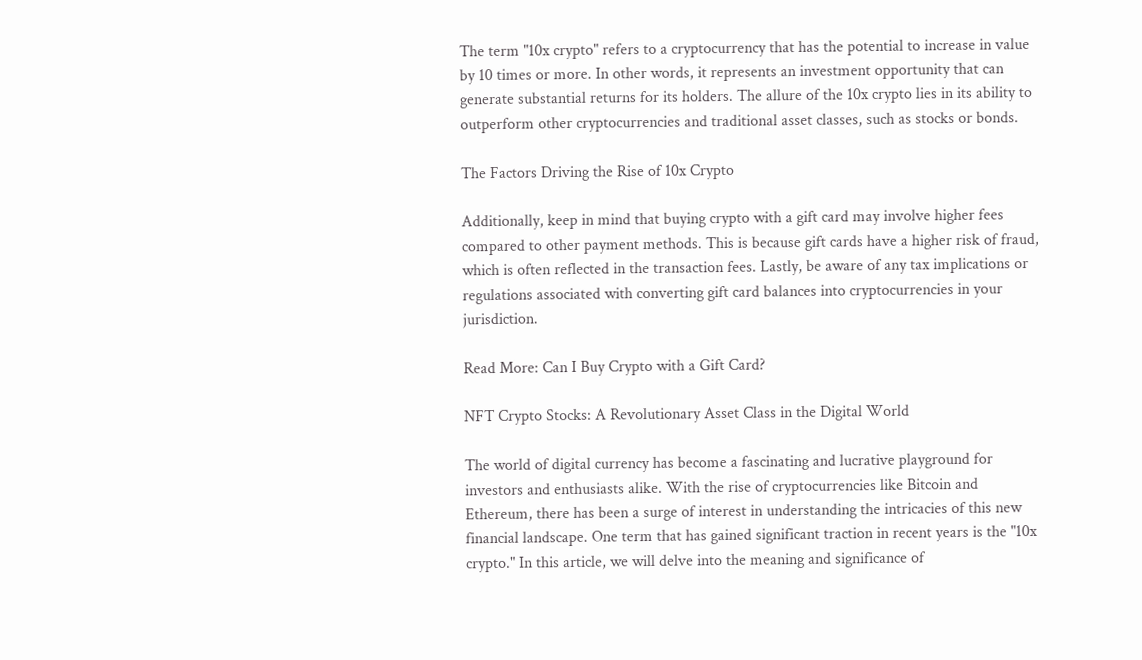The term "10x crypto" refers to a cryptocurrency that has the potential to increase in value by 10 times or more. In other words, it represents an investment opportunity that can generate substantial returns for its holders. The allure of the 10x crypto lies in its ability to outperform other cryptocurrencies and traditional asset classes, such as stocks or bonds.

The Factors Driving the Rise of 10x Crypto

Additionally, keep in mind that buying crypto with a gift card may involve higher fees compared to other payment methods. This is because gift cards have a higher risk of fraud, which is often reflected in the transaction fees. Lastly, be aware of any tax implications or regulations associated with converting gift card balances into cryptocurrencies in your jurisdiction.

Read More: Can I Buy Crypto with a Gift Card?

NFT Crypto Stocks: A Revolutionary Asset Class in the Digital World

The world of digital currency has become a fascinating and lucrative playground for investors and enthusiasts alike. With the rise of cryptocurrencies like Bitcoin and Ethereum, there has been a surge of interest in understanding the intricacies of this new financial landscape. One term that has gained significant traction in recent years is the "10x crypto." In this article, we will delve into the meaning and significance of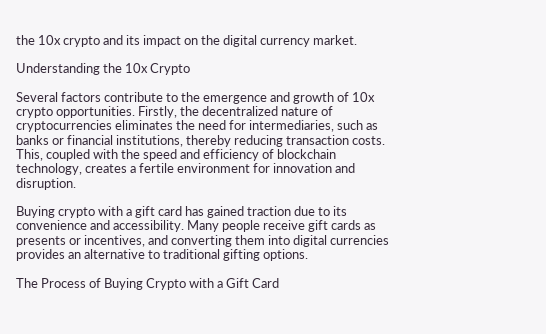the 10x crypto and its impact on the digital currency market.

Understanding the 10x Crypto

Several factors contribute to the emergence and growth of 10x crypto opportunities. Firstly, the decentralized nature of cryptocurrencies eliminates the need for intermediaries, such as banks or financial institutions, thereby reducing transaction costs. This, coupled with the speed and efficiency of blockchain technology, creates a fertile environment for innovation and disruption.

Buying crypto with a gift card has gained traction due to its convenience and accessibility. Many people receive gift cards as presents or incentives, and converting them into digital currencies provides an alternative to traditional gifting options.

The Process of Buying Crypto with a Gift Card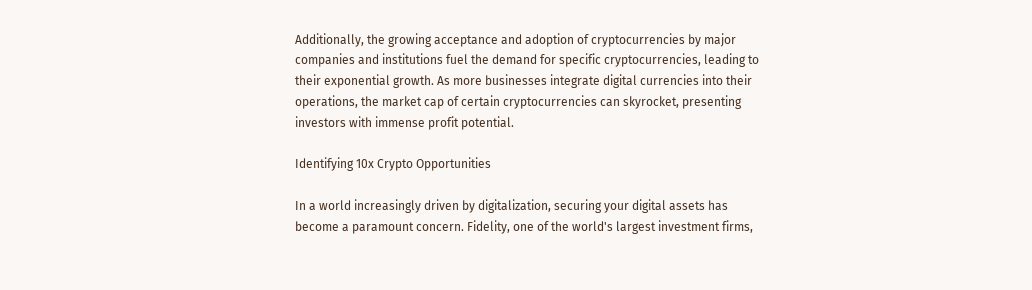Additionally, the growing acceptance and adoption of cryptocurrencies by major companies and institutions fuel the demand for specific cryptocurrencies, leading to their exponential growth. As more businesses integrate digital currencies into their operations, the market cap of certain cryptocurrencies can skyrocket, presenting investors with immense profit potential.

Identifying 10x Crypto Opportunities

In a world increasingly driven by digitalization, securing your digital assets has become a paramount concern. Fidelity, one of the world's largest investment firms,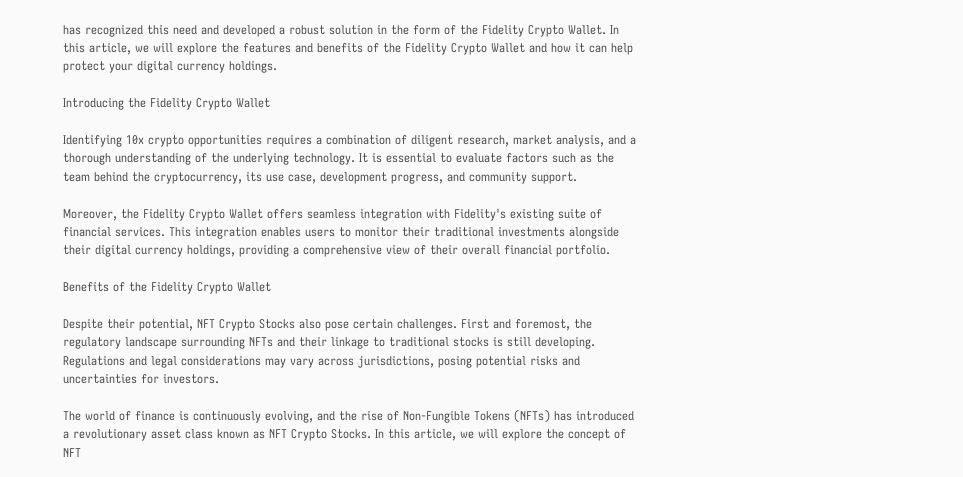has recognized this need and developed a robust solution in the form of the Fidelity Crypto Wallet. In this article, we will explore the features and benefits of the Fidelity Crypto Wallet and how it can help protect your digital currency holdings.

Introducing the Fidelity Crypto Wallet

Identifying 10x crypto opportunities requires a combination of diligent research, market analysis, and a thorough understanding of the underlying technology. It is essential to evaluate factors such as the team behind the cryptocurrency, its use case, development progress, and community support.

Moreover, the Fidelity Crypto Wallet offers seamless integration with Fidelity's existing suite of financial services. This integration enables users to monitor their traditional investments alongside their digital currency holdings, providing a comprehensive view of their overall financial portfolio.

Benefits of the Fidelity Crypto Wallet

Despite their potential, NFT Crypto Stocks also pose certain challenges. First and foremost, the regulatory landscape surrounding NFTs and their linkage to traditional stocks is still developing. Regulations and legal considerations may vary across jurisdictions, posing potential risks and uncertainties for investors.

The world of finance is continuously evolving, and the rise of Non-Fungible Tokens (NFTs) has introduced a revolutionary asset class known as NFT Crypto Stocks. In this article, we will explore the concept of NFT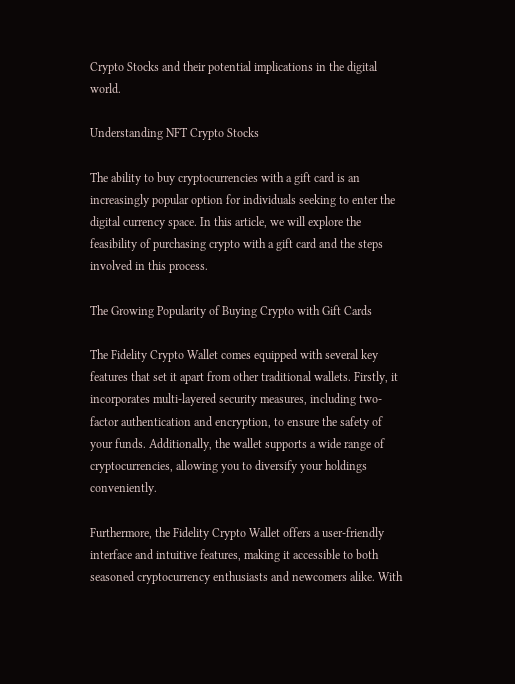Crypto Stocks and their potential implications in the digital world.

Understanding NFT Crypto Stocks

The ability to buy cryptocurrencies with a gift card is an increasingly popular option for individuals seeking to enter the digital currency space. In this article, we will explore the feasibility of purchasing crypto with a gift card and the steps involved in this process.

The Growing Popularity of Buying Crypto with Gift Cards

The Fidelity Crypto Wallet comes equipped with several key features that set it apart from other traditional wallets. Firstly, it incorporates multi-layered security measures, including two-factor authentication and encryption, to ensure the safety of your funds. Additionally, the wallet supports a wide range of cryptocurrencies, allowing you to diversify your holdings conveniently.

Furthermore, the Fidelity Crypto Wallet offers a user-friendly interface and intuitive features, making it accessible to both seasoned cryptocurrency enthusiasts and newcomers alike. With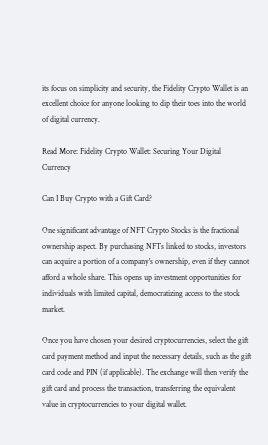its focus on simplicity and security, the Fidelity Crypto Wallet is an excellent choice for anyone looking to dip their toes into the world of digital currency.

Read More: Fidelity Crypto Wallet: Securing Your Digital Currency

Can I Buy Crypto with a Gift Card?

One significant advantage of NFT Crypto Stocks is the fractional ownership aspect. By purchasing NFTs linked to stocks, investors can acquire a portion of a company's ownership, even if they cannot afford a whole share. This opens up investment opportunities for individuals with limited capital, democratizing access to the stock market.

Once you have chosen your desired cryptocurrencies, select the gift card payment method and input the necessary details, such as the gift card code and PIN (if applicable). The exchange will then verify the gift card and process the transaction, transferring the equivalent value in cryptocurrencies to your digital wallet.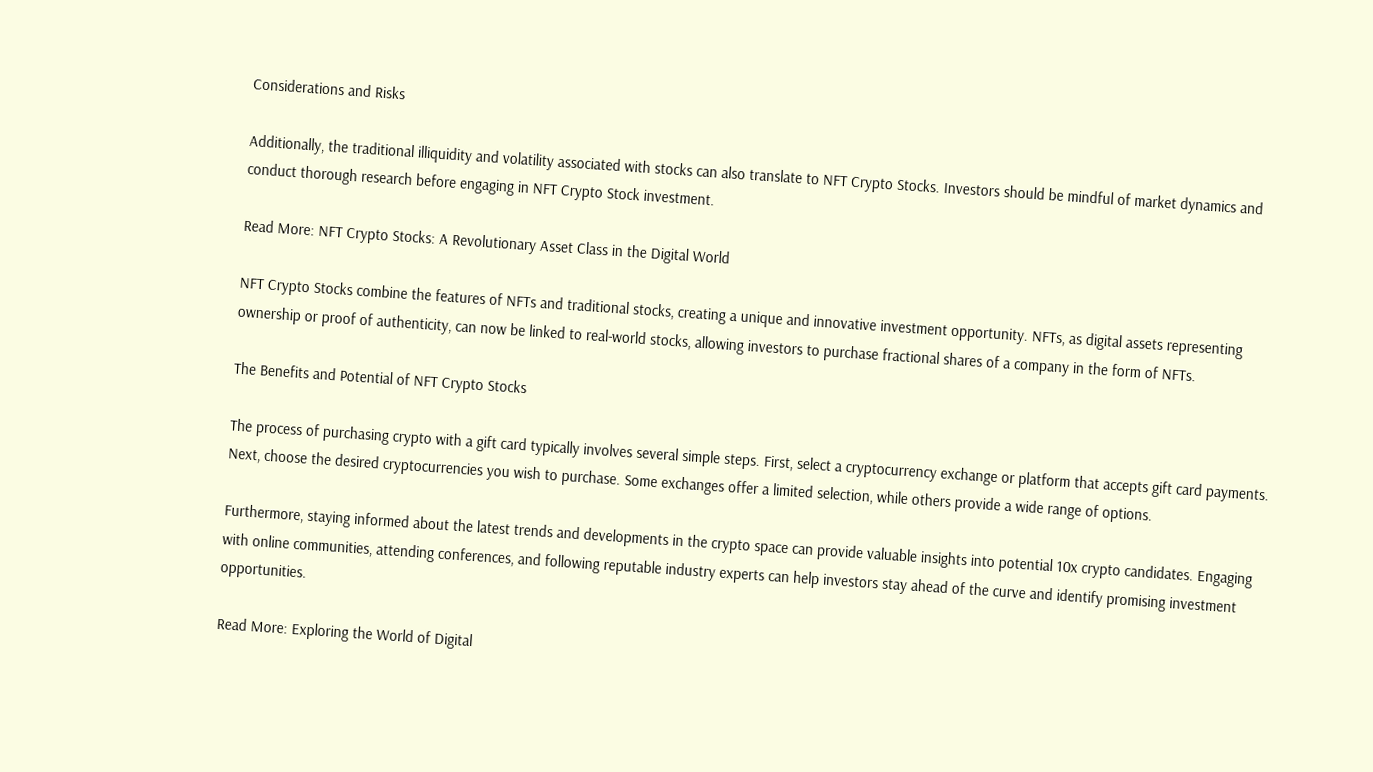Considerations and Risks

Additionally, the traditional illiquidity and volatility associated with stocks can also translate to NFT Crypto Stocks. Investors should be mindful of market dynamics and conduct thorough research before engaging in NFT Crypto Stock investment.

Read More: NFT Crypto Stocks: A Revolutionary Asset Class in the Digital World

NFT Crypto Stocks combine the features of NFTs and traditional stocks, creating a unique and innovative investment opportunity. NFTs, as digital assets representing ownership or proof of authenticity, can now be linked to real-world stocks, allowing investors to purchase fractional shares of a company in the form of NFTs.

The Benefits and Potential of NFT Crypto Stocks

The process of purchasing crypto with a gift card typically involves several simple steps. First, select a cryptocurrency exchange or platform that accepts gift card payments. Next, choose the desired cryptocurrencies you wish to purchase. Some exchanges offer a limited selection, while others provide a wide range of options.

Furthermore, staying informed about the latest trends and developments in the crypto space can provide valuable insights into potential 10x crypto candidates. Engaging with online communities, attending conferences, and following reputable industry experts can help investors stay ahead of the curve and identify promising investment opportunities.

Read More: Exploring the World of Digital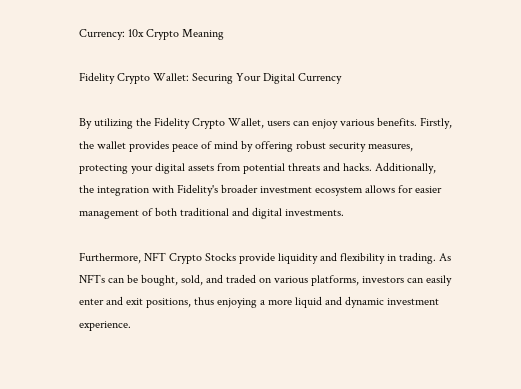Currency: 10x Crypto Meaning

Fidelity Crypto Wallet: Securing Your Digital Currency

By utilizing the Fidelity Crypto Wallet, users can enjoy various benefits. Firstly, the wallet provides peace of mind by offering robust security measures, protecting your digital assets from potential threats and hacks. Additionally, the integration with Fidelity's broader investment ecosystem allows for easier management of both traditional and digital investments.

Furthermore, NFT Crypto Stocks provide liquidity and flexibility in trading. As NFTs can be bought, sold, and traded on various platforms, investors can easily enter and exit positions, thus enjoying a more liquid and dynamic investment experience.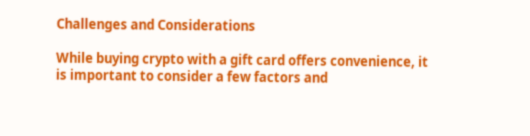Challenges and Considerations

While buying crypto with a gift card offers convenience, it is important to consider a few factors and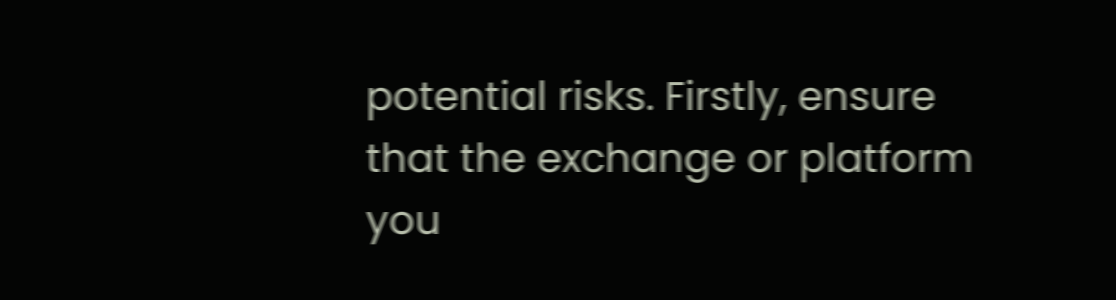potential risks. Firstly, ensure that the exchange or platform you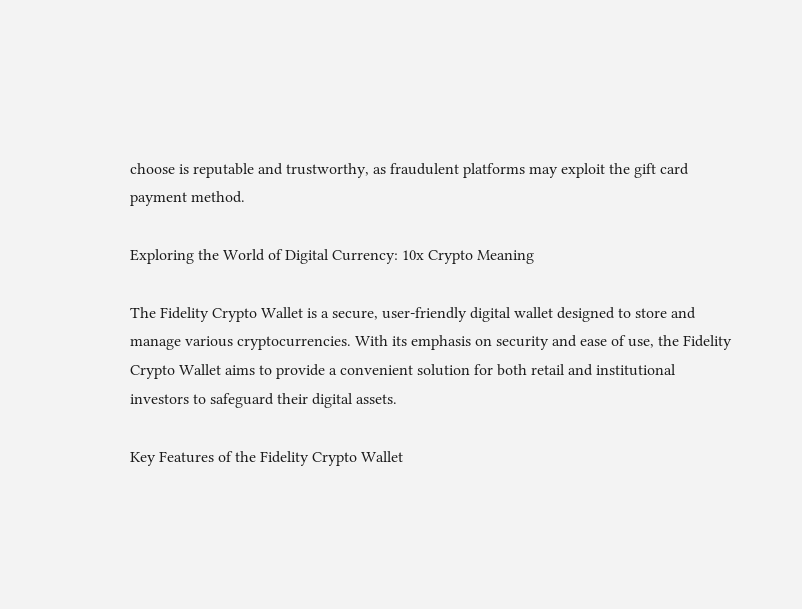choose is reputable and trustworthy, as fraudulent platforms may exploit the gift card payment method.

Exploring the World of Digital Currency: 10x Crypto Meaning

The Fidelity Crypto Wallet is a secure, user-friendly digital wallet designed to store and manage various cryptocurrencies. With its emphasis on security and ease of use, the Fidelity Crypto Wallet aims to provide a convenient solution for both retail and institutional investors to safeguard their digital assets.

Key Features of the Fidelity Crypto Wallet